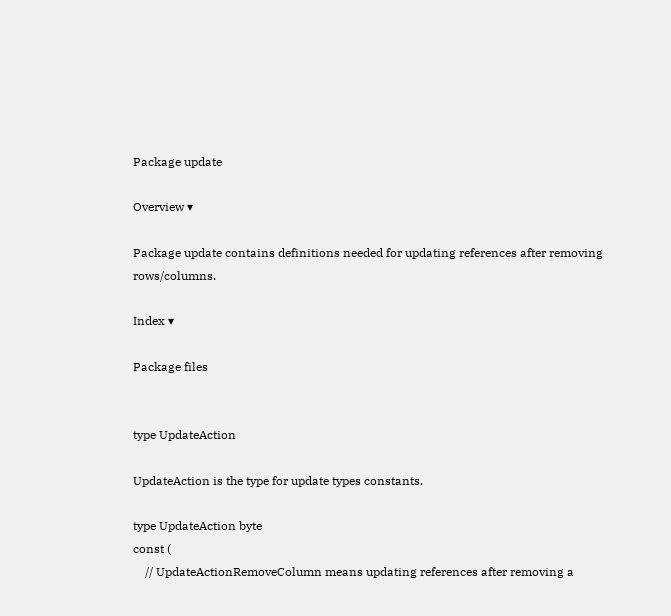Package update

Overview ▾

Package update contains definitions needed for updating references after removing rows/columns.

Index ▾

Package files


type UpdateAction

UpdateAction is the type for update types constants.

type UpdateAction byte
const (
    // UpdateActionRemoveColumn means updating references after removing a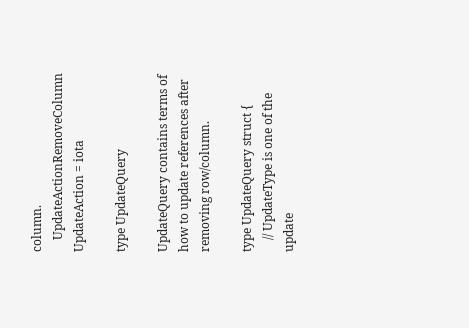column.
    UpdateActionRemoveColumn UpdateAction = iota

type UpdateQuery

UpdateQuery contains terms of how to update references after removing row/column.

type UpdateQuery struct {
    // UpdateType is one of the update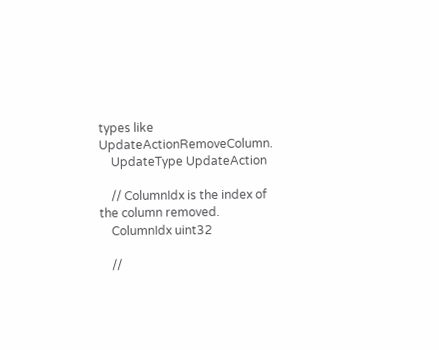types like UpdateActionRemoveColumn.
    UpdateType UpdateAction

    // ColumnIdx is the index of the column removed.
    ColumnIdx uint32

    //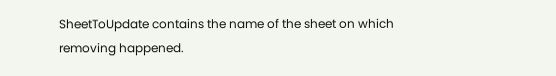SheetToUpdate contains the name of the sheet on which removing happened.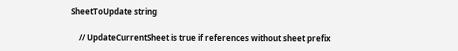SheetToUpdate string

    // UpdateCurrentSheet is true if references without sheet prefix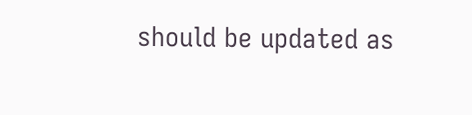should be updated as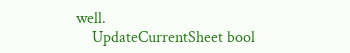well.
    UpdateCurrentSheet bool